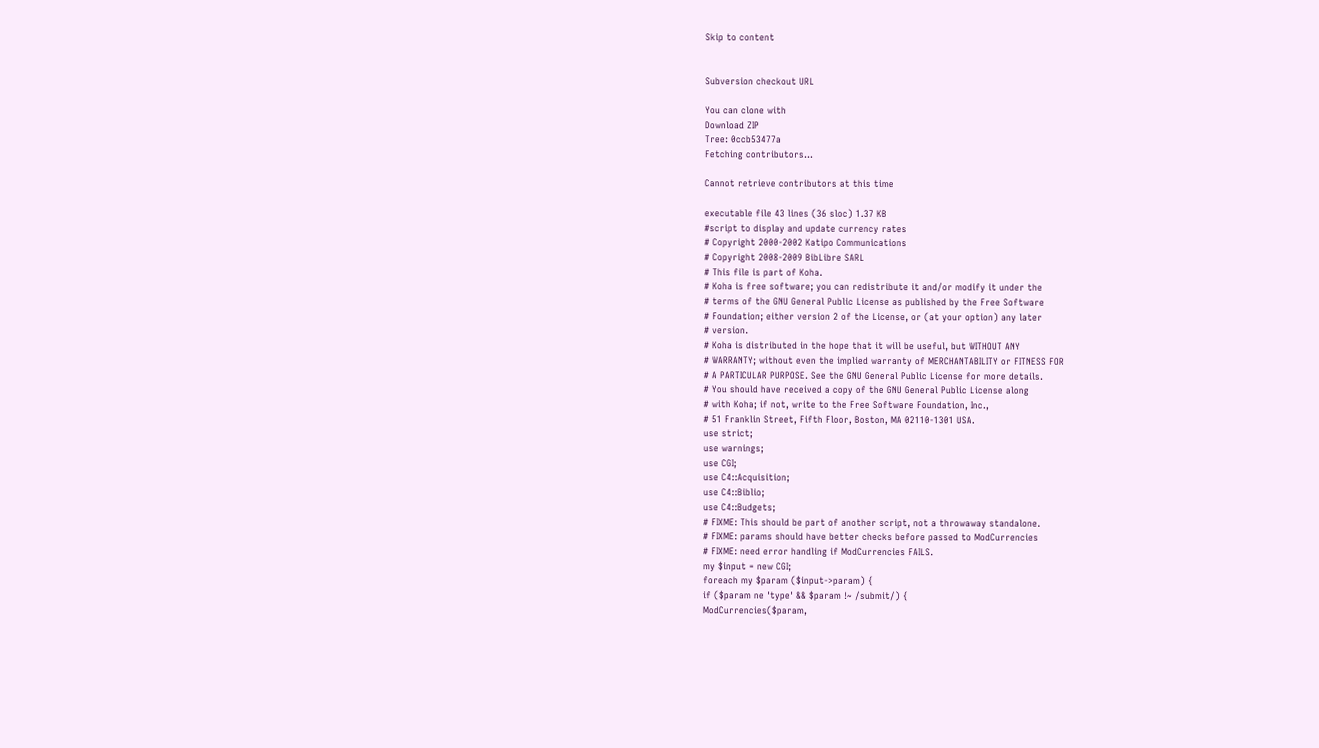Skip to content


Subversion checkout URL

You can clone with
Download ZIP
Tree: 0ccb53477a
Fetching contributors…

Cannot retrieve contributors at this time

executable file 43 lines (36 sloc) 1.37 KB
#script to display and update currency rates
# Copyright 2000-2002 Katipo Communications
# Copyright 2008-2009 BibLibre SARL
# This file is part of Koha.
# Koha is free software; you can redistribute it and/or modify it under the
# terms of the GNU General Public License as published by the Free Software
# Foundation; either version 2 of the License, or (at your option) any later
# version.
# Koha is distributed in the hope that it will be useful, but WITHOUT ANY
# WARRANTY; without even the implied warranty of MERCHANTABILITY or FITNESS FOR
# A PARTICULAR PURPOSE. See the GNU General Public License for more details.
# You should have received a copy of the GNU General Public License along
# with Koha; if not, write to the Free Software Foundation, Inc.,
# 51 Franklin Street, Fifth Floor, Boston, MA 02110-1301 USA.
use strict;
use warnings;
use CGI;
use C4::Acquisition;
use C4::Biblio;
use C4::Budgets;
# FIXME: This should be part of another script, not a throwaway standalone.
# FIXME: params should have better checks before passed to ModCurrencies
# FIXME: need error handling if ModCurrencies FAILS.
my $input = new CGI;
foreach my $param ($input->param) {
if ($param ne 'type' && $param !~ /submit/) {
ModCurrencies($param,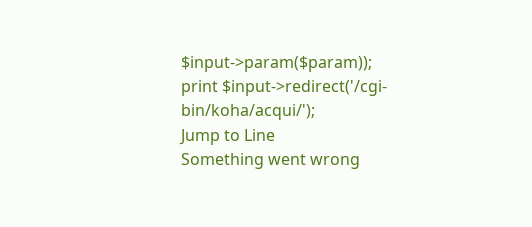$input->param($param));
print $input->redirect('/cgi-bin/koha/acqui/');
Jump to Line
Something went wrong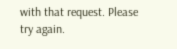with that request. Please try again.